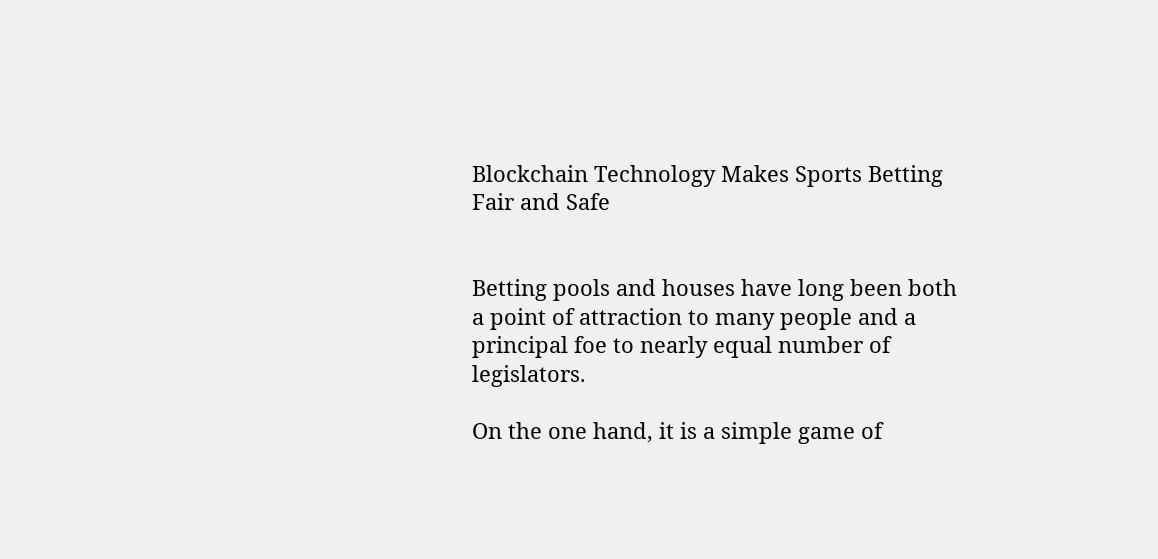Blockchain Technology Makes Sports Betting Fair and Safe


Betting pools and houses have long been both a point of attraction to many people and a principal foe to nearly equal number of legislators.

On the one hand, it is a simple game of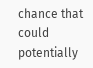chance that could potentially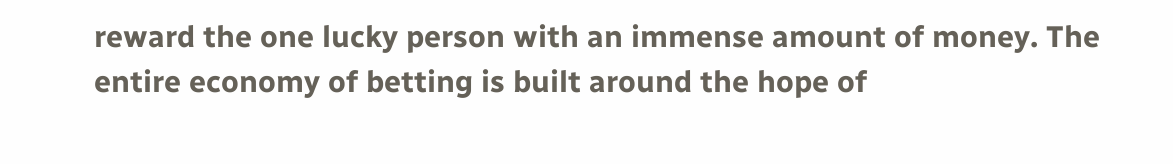reward the one lucky person with an immense amount of money. The entire economy of betting is built around the hope of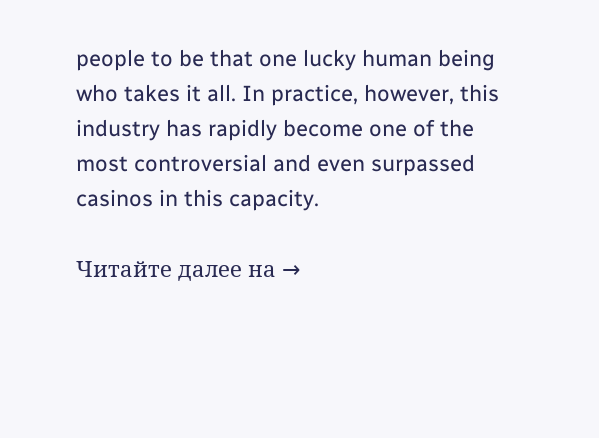people to be that one lucky human being who takes it all. In practice, however, this industry has rapidly become one of the most controversial and even surpassed casinos in this capacity.

Читайте далее на →